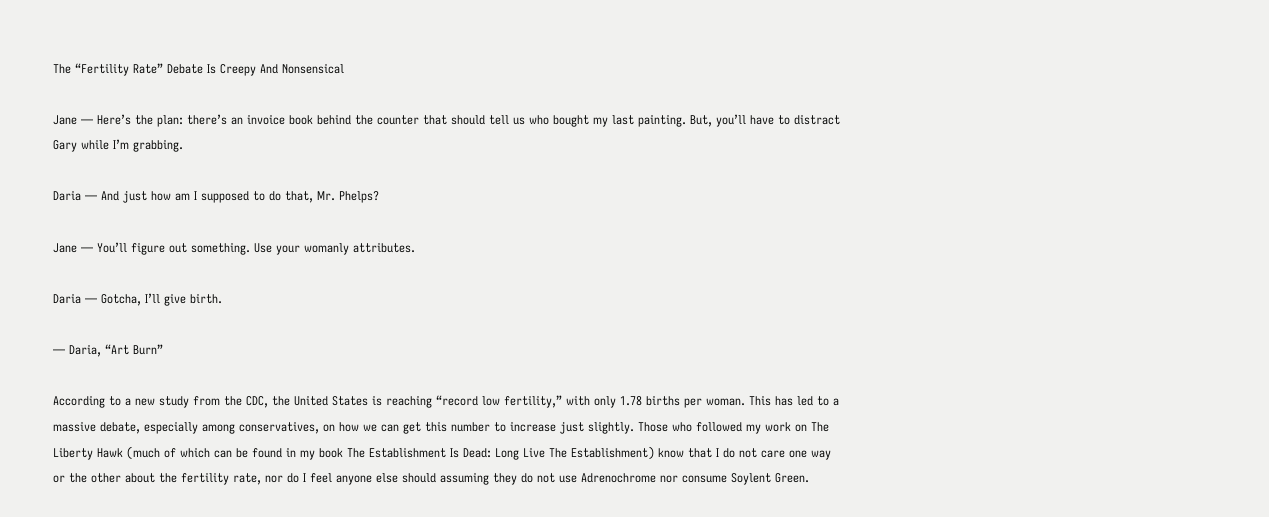The “Fertility Rate” Debate Is Creepy And Nonsensical

Jane — Here’s the plan: there’s an invoice book behind the counter that should tell us who bought my last painting. But, you’ll have to distract Gary while I’m grabbing.

Daria — And just how am I supposed to do that, Mr. Phelps?

Jane — You’ll figure out something. Use your womanly attributes.

Daria — Gotcha, I’ll give birth.

— Daria, “Art Burn”

According to a new study from the CDC, the United States is reaching “record low fertility,” with only 1.78 births per woman. This has led to a massive debate, especially among conservatives, on how we can get this number to increase just slightly. Those who followed my work on The Liberty Hawk (much of which can be found in my book The Establishment Is Dead: Long Live The Establishment) know that I do not care one way or the other about the fertility rate, nor do I feel anyone else should assuming they do not use Adrenochrome nor consume Soylent Green.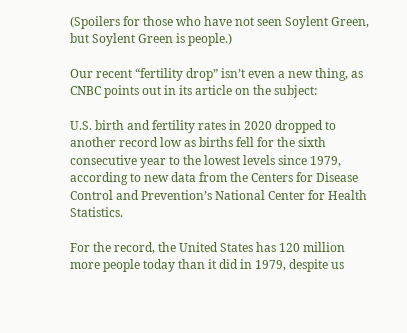(Spoilers for those who have not seen Soylent Green, but Soylent Green is people.)

Our recent “fertility drop” isn’t even a new thing, as CNBC points out in its article on the subject:

U.S. birth and fertility rates in 2020 dropped to another record low as births fell for the sixth consecutive year to the lowest levels since 1979, according to new data from the Centers for Disease Control and Prevention’s National Center for Health Statistics.

For the record, the United States has 120 million more people today than it did in 1979, despite us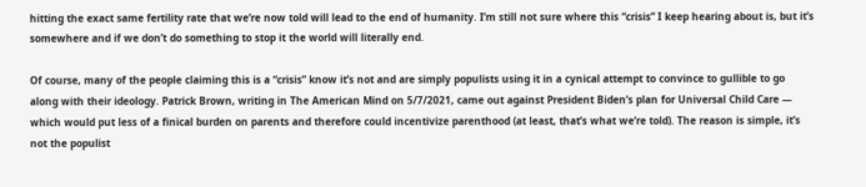hitting the exact same fertility rate that we’re now told will lead to the end of humanity. I’m still not sure where this “crisis” I keep hearing about is, but it’s somewhere and if we don’t do something to stop it the world will literally end.

Of course, many of the people claiming this is a “crisis” know it’s not and are simply populists using it in a cynical attempt to convince to gullible to go along with their ideology. Patrick Brown, writing in The American Mind on 5/7/2021, came out against President Biden’s plan for Universal Child Care — which would put less of a finical burden on parents and therefore could incentivize parenthood (at least, that’s what we’re told). The reason is simple, it’s not the populist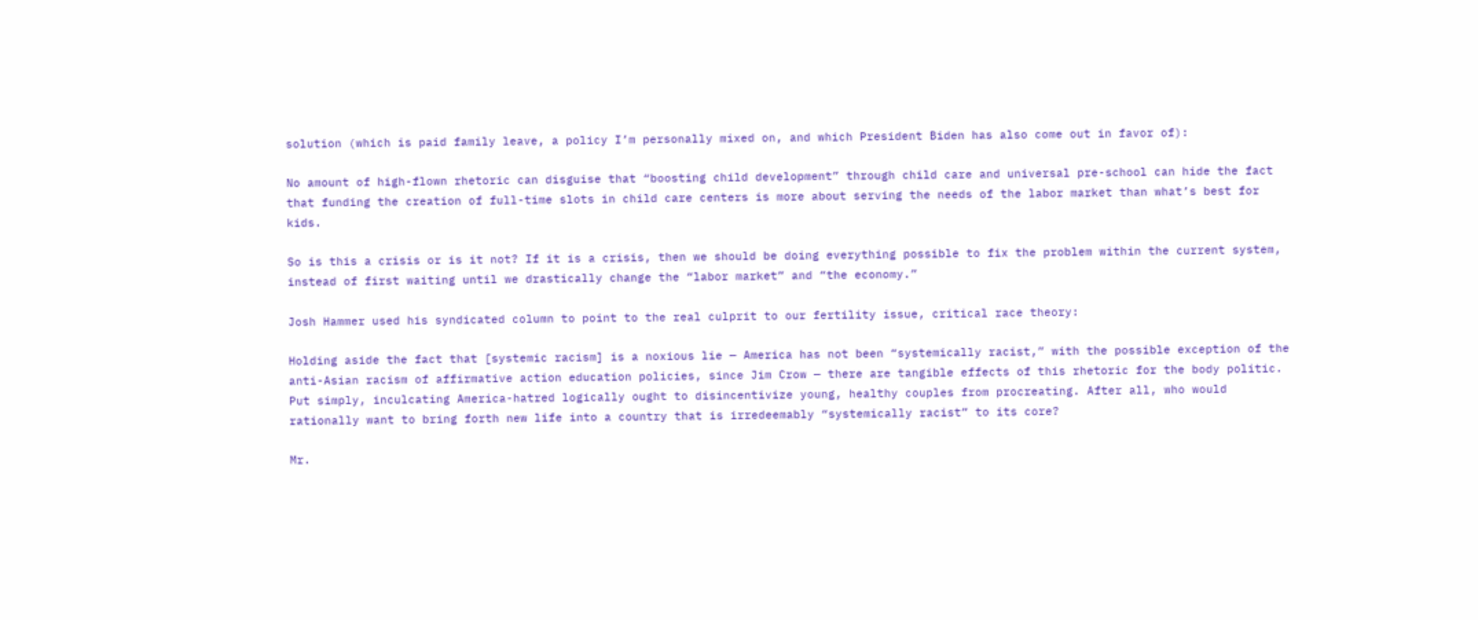solution (which is paid family leave, a policy I’m personally mixed on, and which President Biden has also come out in favor of):

No amount of high-flown rhetoric can disguise that “boosting child development” through child care and universal pre-school can hide the fact that funding the creation of full-time slots in child care centers is more about serving the needs of the labor market than what’s best for kids.

So is this a crisis or is it not? If it is a crisis, then we should be doing everything possible to fix the problem within the current system, instead of first waiting until we drastically change the “labor market” and “the economy.”

Josh Hammer used his syndicated column to point to the real culprit to our fertility issue, critical race theory:

Holding aside the fact that [systemic racism] is a noxious lie — America has not been “systemically racist,” with the possible exception of the anti-Asian racism of affirmative action education policies, since Jim Crow — there are tangible effects of this rhetoric for the body politic. Put simply, inculcating America-hatred logically ought to disincentivize young, healthy couples from procreating. After all, who would rationally want to bring forth new life into a country that is irredeemably “systemically racist” to its core?

Mr.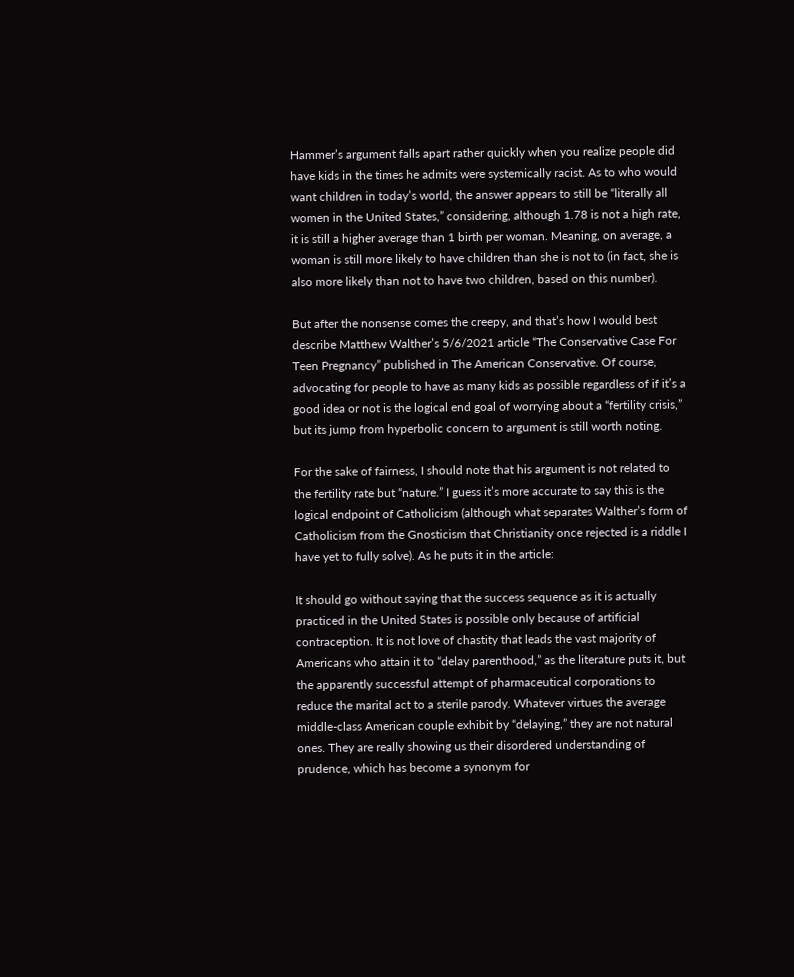Hammer’s argument falls apart rather quickly when you realize people did have kids in the times he admits were systemically racist. As to who would want children in today’s world, the answer appears to still be “literally all women in the United States,” considering, although 1.78 is not a high rate, it is still a higher average than 1 birth per woman. Meaning, on average, a woman is still more likely to have children than she is not to (in fact, she is also more likely than not to have two children, based on this number).

But after the nonsense comes the creepy, and that’s how I would best describe Matthew Walther’s 5/6/2021 article “The Conservative Case For Teen Pregnancy” published in The American Conservative. Of course, advocating for people to have as many kids as possible regardless of if it’s a good idea or not is the logical end goal of worrying about a “fertility crisis,” but its jump from hyperbolic concern to argument is still worth noting.

For the sake of fairness, I should note that his argument is not related to the fertility rate but “nature.” I guess it’s more accurate to say this is the logical endpoint of Catholicism (although what separates Walther’s form of Catholicism from the Gnosticism that Christianity once rejected is a riddle I have yet to fully solve). As he puts it in the article:

It should go without saying that the success sequence as it is actually practiced in the United States is possible only because of artificial contraception. It is not love of chastity that leads the vast majority of Americans who attain it to “delay parenthood,” as the literature puts it, but the apparently successful attempt of pharmaceutical corporations to reduce the marital act to a sterile parody. Whatever virtues the average middle-class American couple exhibit by “delaying,” they are not natural ones. They are really showing us their disordered understanding of prudence, which has become a synonym for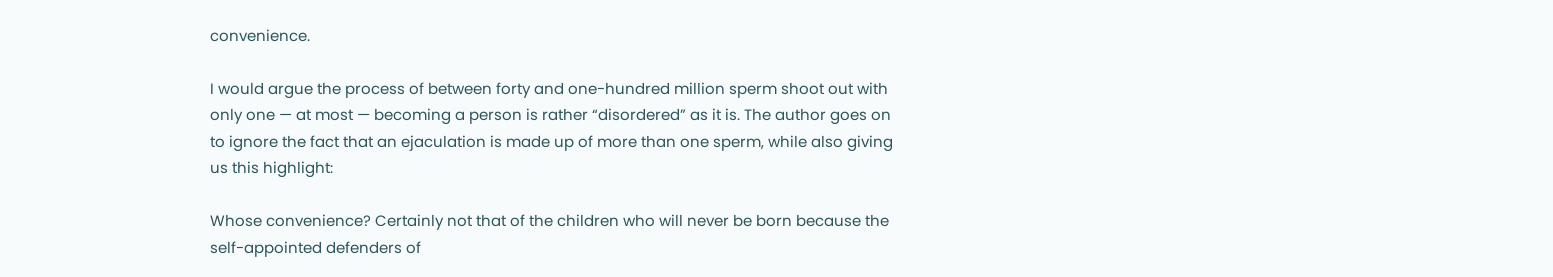convenience.

I would argue the process of between forty and one-hundred million sperm shoot out with only one — at most — becoming a person is rather “disordered” as it is. The author goes on to ignore the fact that an ejaculation is made up of more than one sperm, while also giving us this highlight:

Whose convenience? Certainly not that of the children who will never be born because the self-appointed defenders of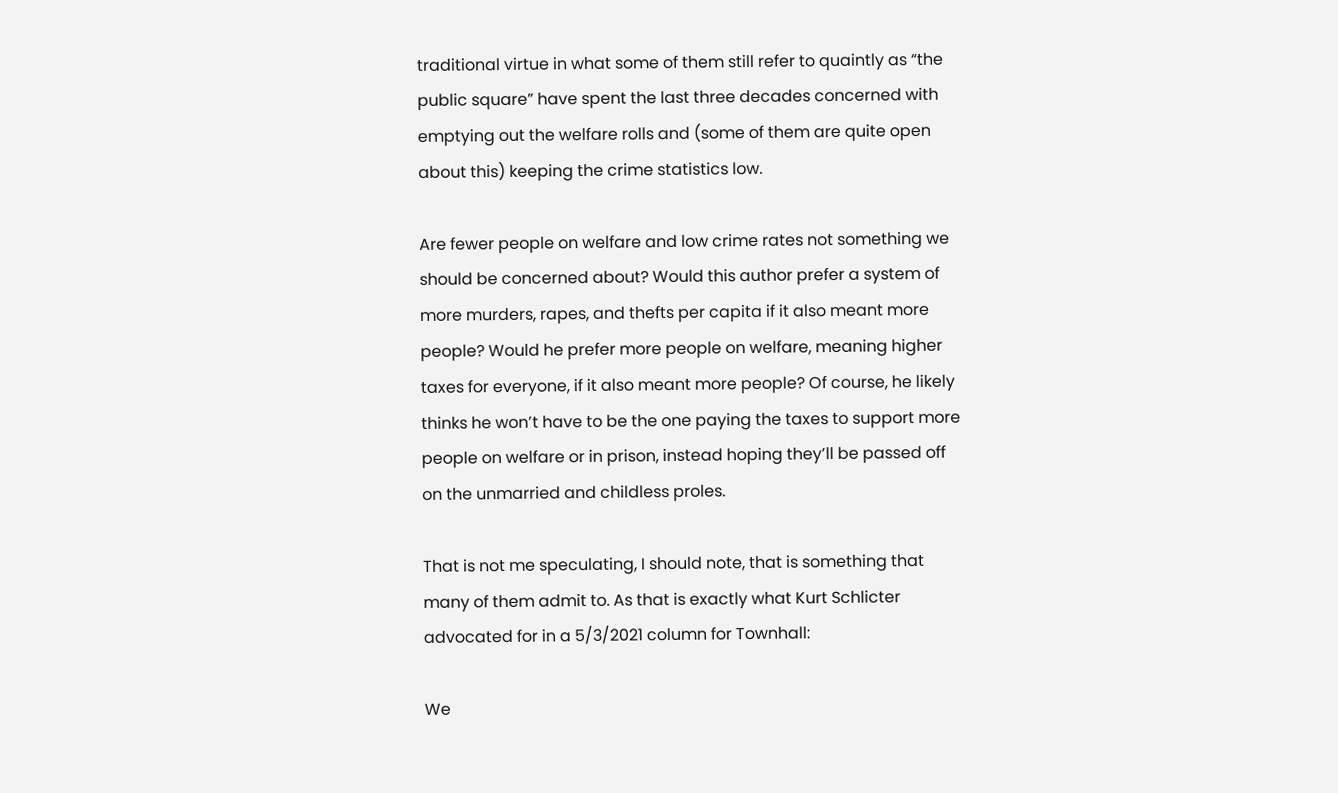traditional virtue in what some of them still refer to quaintly as “the public square” have spent the last three decades concerned with emptying out the welfare rolls and (some of them are quite open about this) keeping the crime statistics low.

Are fewer people on welfare and low crime rates not something we should be concerned about? Would this author prefer a system of more murders, rapes, and thefts per capita if it also meant more people? Would he prefer more people on welfare, meaning higher taxes for everyone, if it also meant more people? Of course, he likely thinks he won’t have to be the one paying the taxes to support more people on welfare or in prison, instead hoping they’ll be passed off on the unmarried and childless proles.

That is not me speculating, I should note, that is something that many of them admit to. As that is exactly what Kurt Schlicter advocated for in a 5/3/2021 column for Townhall:

We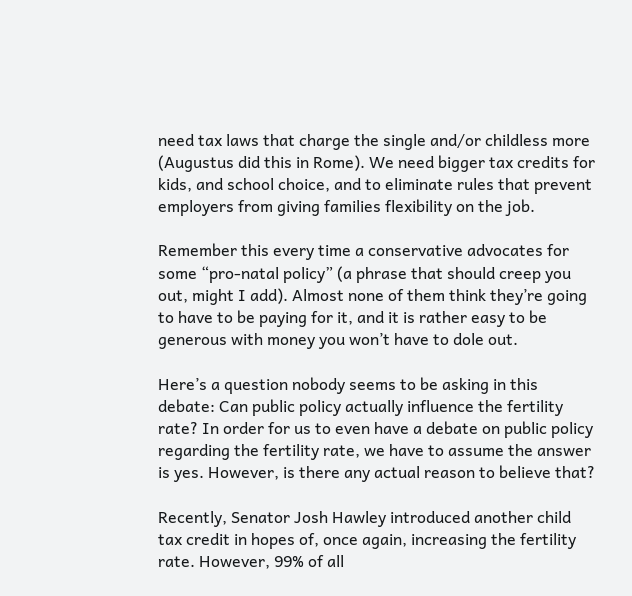need tax laws that charge the single and/or childless more (Augustus did this in Rome). We need bigger tax credits for kids, and school choice, and to eliminate rules that prevent employers from giving families flexibility on the job.

Remember this every time a conservative advocates for some “pro-natal policy” (a phrase that should creep you out, might I add). Almost none of them think they’re going to have to be paying for it, and it is rather easy to be generous with money you won’t have to dole out.

Here’s a question nobody seems to be asking in this debate: Can public policy actually influence the fertility rate? In order for us to even have a debate on public policy regarding the fertility rate, we have to assume the answer is yes. However, is there any actual reason to believe that?

Recently, Senator Josh Hawley introduced another child tax credit in hopes of, once again, increasing the fertility rate. However, 99% of all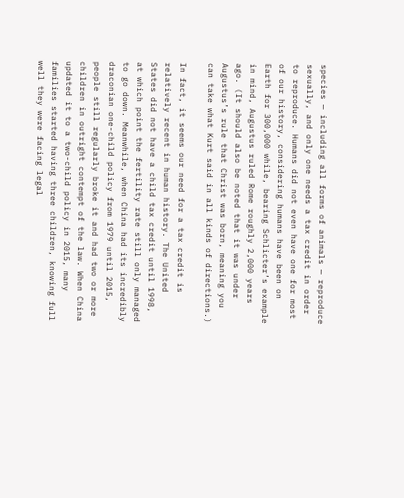species — including all forms of animals — reproduce sexually, and only one needs a tax credit in order to reproduce. Humans did not even have one for most of our history, considering humans have been on Earth for 300,000 while, bearing Schlicter’s example in mind, Augustus ruled Rome roughly 2,000 years ago. (It should also be noted that it was under Augustus’s rule that Christ was born, meaning you can take what Kurt said in all kinds of directions.)

In fact, it seems our need for a tax credit is relatively recent in human history. The United States did not have a child tax credit until 1998, at which point the fertility rate still only managed to go down. Meanwhile, when China had its incredibly draconian one-child policy from 1979 until 2015, people still regularly broke it and had two or more children in outright contempt of the law. When China updated it to a two-child policy in 2015, many families started having three children, knowing full well they were facing legal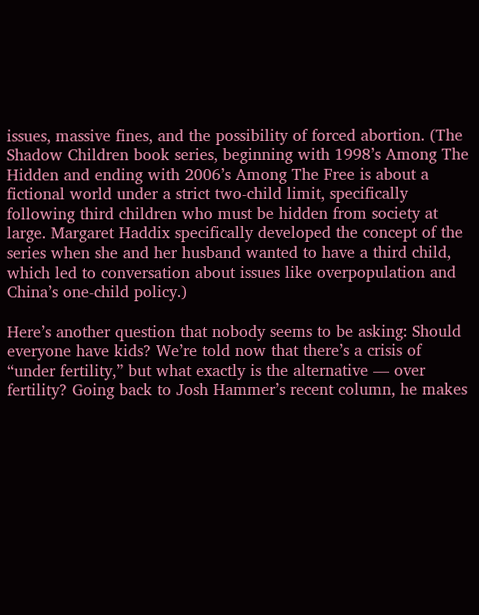issues, massive fines, and the possibility of forced abortion. (The Shadow Children book series, beginning with 1998’s Among The Hidden and ending with 2006’s Among The Free is about a fictional world under a strict two-child limit, specifically following third children who must be hidden from society at large. Margaret Haddix specifically developed the concept of the series when she and her husband wanted to have a third child, which led to conversation about issues like overpopulation and China’s one-child policy.)

Here’s another question that nobody seems to be asking: Should everyone have kids? We’re told now that there’s a crisis of “under fertility,” but what exactly is the alternative — over fertility? Going back to Josh Hammer’s recent column, he makes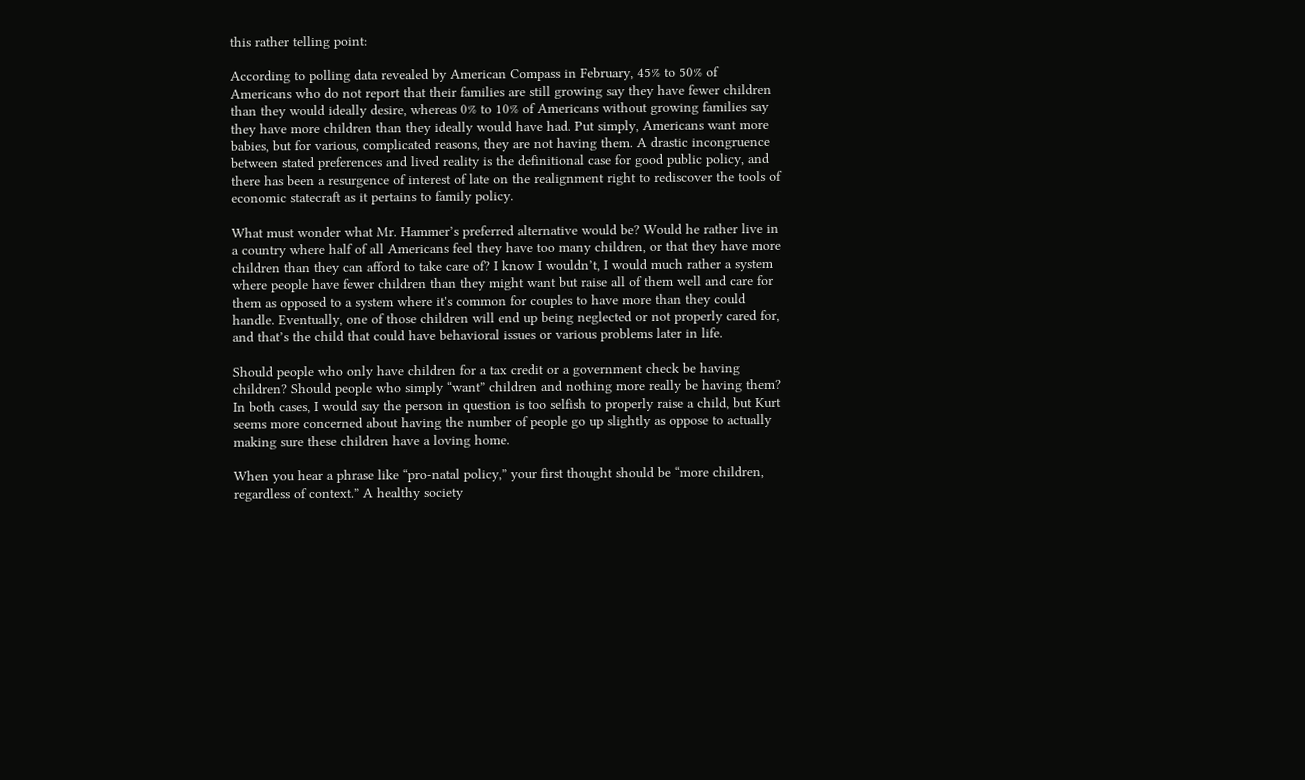this rather telling point:

According to polling data revealed by American Compass in February, 45% to 50% of Americans who do not report that their families are still growing say they have fewer children than they would ideally desire, whereas 0% to 10% of Americans without growing families say they have more children than they ideally would have had. Put simply, Americans want more babies, but for various, complicated reasons, they are not having them. A drastic incongruence between stated preferences and lived reality is the definitional case for good public policy, and there has been a resurgence of interest of late on the realignment right to rediscover the tools of economic statecraft as it pertains to family policy.

What must wonder what Mr. Hammer’s preferred alternative would be? Would he rather live in a country where half of all Americans feel they have too many children, or that they have more children than they can afford to take care of? I know I wouldn’t, I would much rather a system where people have fewer children than they might want but raise all of them well and care for them as opposed to a system where it's common for couples to have more than they could handle. Eventually, one of those children will end up being neglected or not properly cared for, and that’s the child that could have behavioral issues or various problems later in life.

Should people who only have children for a tax credit or a government check be having children? Should people who simply “want” children and nothing more really be having them? In both cases, I would say the person in question is too selfish to properly raise a child, but Kurt seems more concerned about having the number of people go up slightly as oppose to actually making sure these children have a loving home.

When you hear a phrase like “pro-natal policy,” your first thought should be “more children, regardless of context.” A healthy society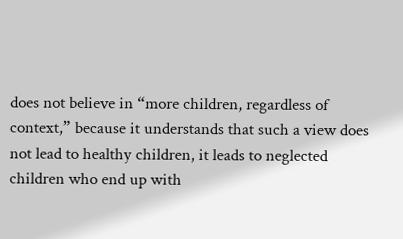does not believe in “more children, regardless of context,” because it understands that such a view does not lead to healthy children, it leads to neglected children who end up with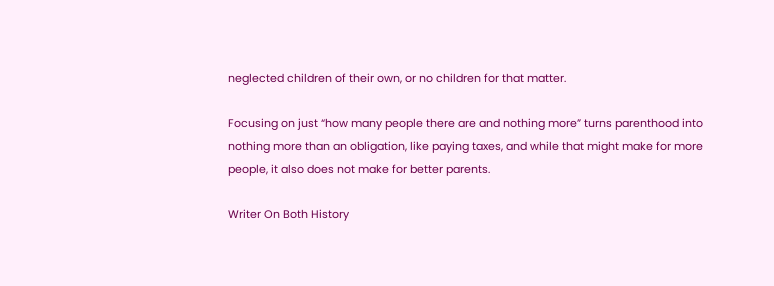neglected children of their own, or no children for that matter.

Focusing on just “how many people there are and nothing more” turns parenthood into nothing more than an obligation, like paying taxes, and while that might make for more people, it also does not make for better parents.

Writer On Both History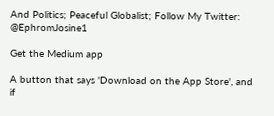And Politics; Peaceful Globalist; Follow My Twitter: @EphromJosine1

Get the Medium app

A button that says 'Download on the App Store', and if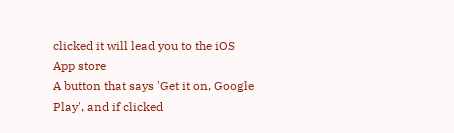clicked it will lead you to the iOS App store
A button that says 'Get it on, Google Play', and if clicked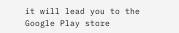it will lead you to the Google Play store